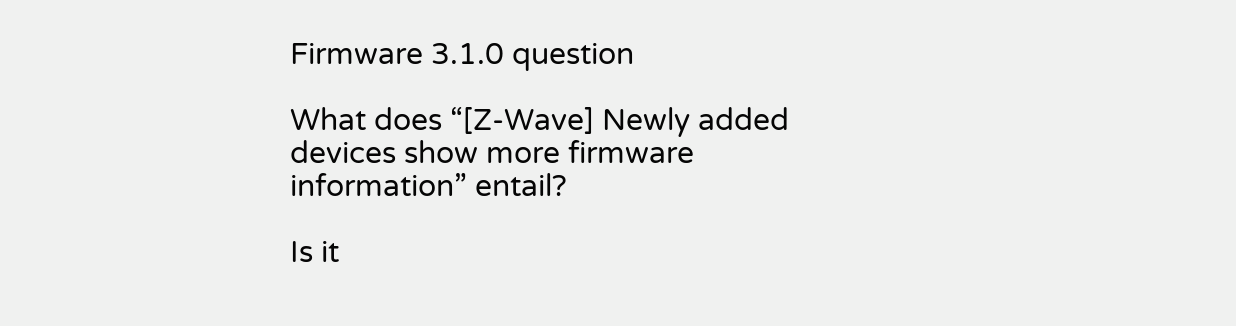Firmware 3.1.0 question

What does “[Z-Wave] Newly added devices show more firmware information” entail?

Is it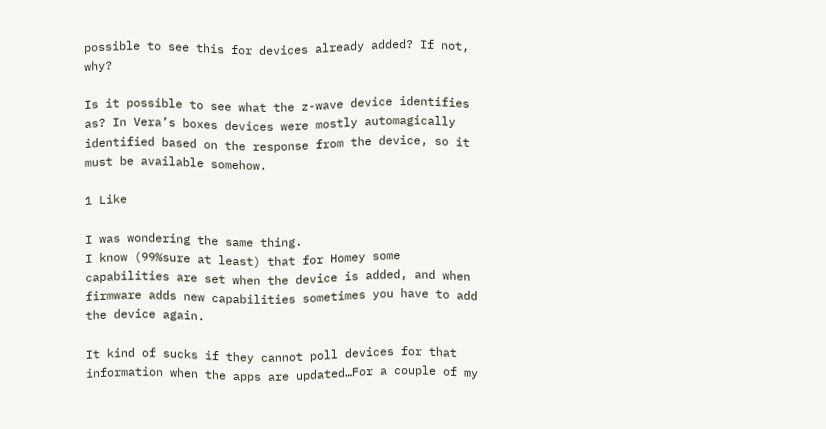possible to see this for devices already added? If not, why?

Is it possible to see what the z-wave device identifies as? In Vera’s boxes devices were mostly automagically identified based on the response from the device, so it must be available somehow.

1 Like

I was wondering the same thing.
I know (99%sure at least) that for Homey some capabilities are set when the device is added, and when firmware adds new capabilities sometimes you have to add the device again.

It kind of sucks if they cannot poll devices for that information when the apps are updated…For a couple of my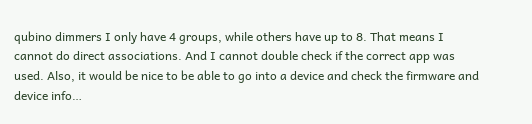qubino dimmers I only have 4 groups, while others have up to 8. That means I cannot do direct associations. And I cannot double check if the correct app was used. Also, it would be nice to be able to go into a device and check the firmware and device info…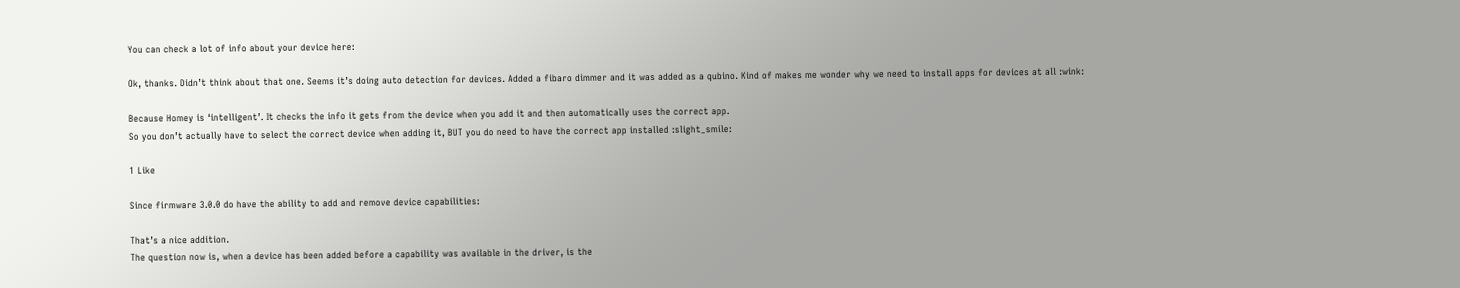You can check a lot of info about your device here:

Ok, thanks. Didn’t think about that one. Seems it’s doing auto detection for devices. Added a fibaro dimmer and it was added as a qubino. Kind of makes me wonder why we need to install apps for devices at all :wink:

Because Homey is ‘intelligent’. It checks the info it gets from the device when you add it and then automatically uses the correct app.
So you don’t actually have to select the correct device when adding it, BUT you do need to have the correct app installed :slight_smile:

1 Like

Since firmware 3.0.0 do have the ability to add and remove device capabilities:

That’s a nice addition.
The question now is, when a device has been added before a capability was available in the driver, is the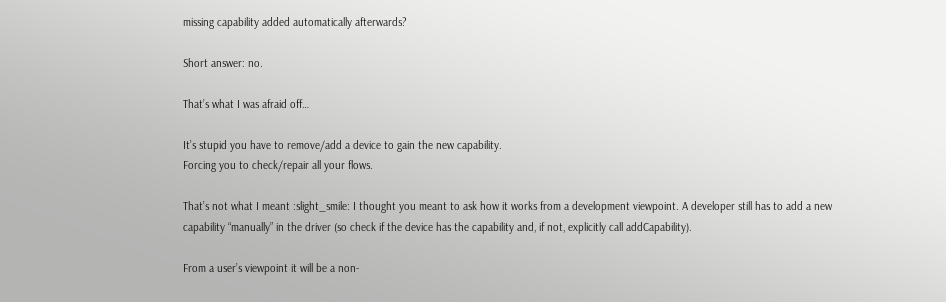missing capability added automatically afterwards?

Short answer: no.

That’s what I was afraid off…

It’s stupid you have to remove/add a device to gain the new capability.
Forcing you to check/repair all your flows.

That’s not what I meant :slight_smile: I thought you meant to ask how it works from a development viewpoint. A developer still has to add a new capability “manually” in the driver (so check if the device has the capability and, if not, explicitly call addCapability).

From a user’s viewpoint it will be a non-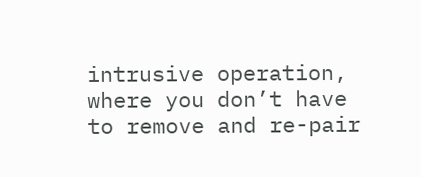intrusive operation, where you don’t have to remove and re-pair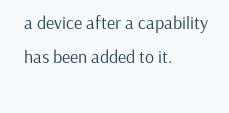a device after a capability has been added to it.